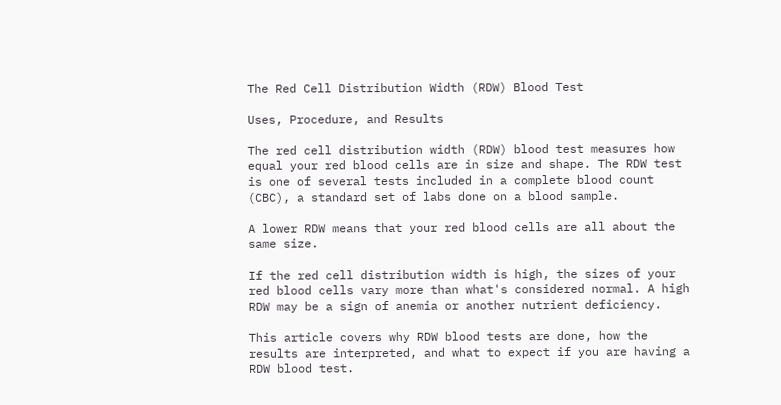The Red Cell Distribution Width (RDW) Blood Test

Uses, Procedure, and Results

The red cell distribution width (RDW) blood test measures how equal your red blood cells are in size and shape. The RDW test is one of several tests included in a complete blood count (CBC), a standard set of labs done on a blood sample.

A lower RDW means that your red blood cells are all about the same size.

If the red cell distribution width is high, the sizes of your red blood cells vary more than what's considered normal. A high RDW may be a sign of anemia or another nutrient deficiency.

This article covers why RDW blood tests are done, how the results are interpreted, and what to expect if you are having a RDW blood test.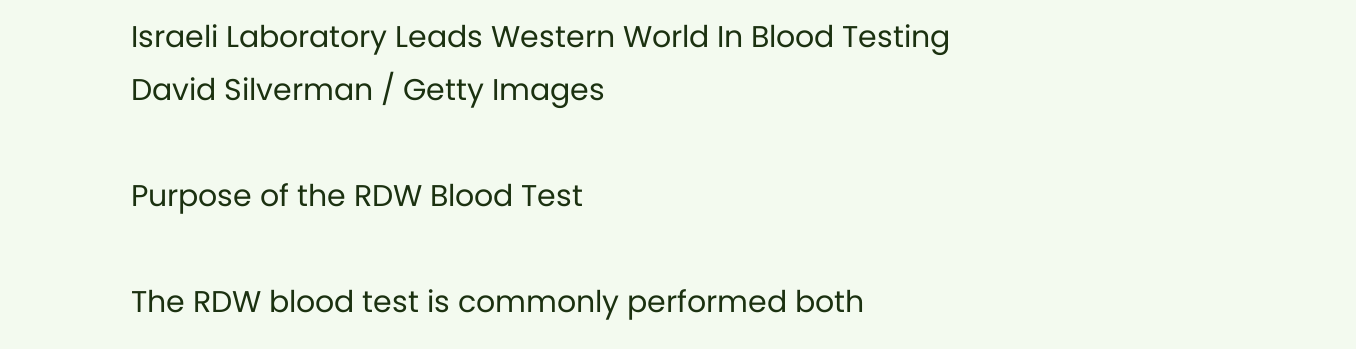Israeli Laboratory Leads Western World In Blood Testing
David Silverman / Getty Images

Purpose of the RDW Blood Test

The RDW blood test is commonly performed both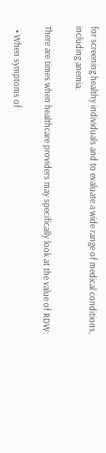for screening healthy individuals and to evaluate a wide range of medical conditions, including anemia.

There are times when healthcare providers may specifically look at the value of RDW:

  • When symptoms of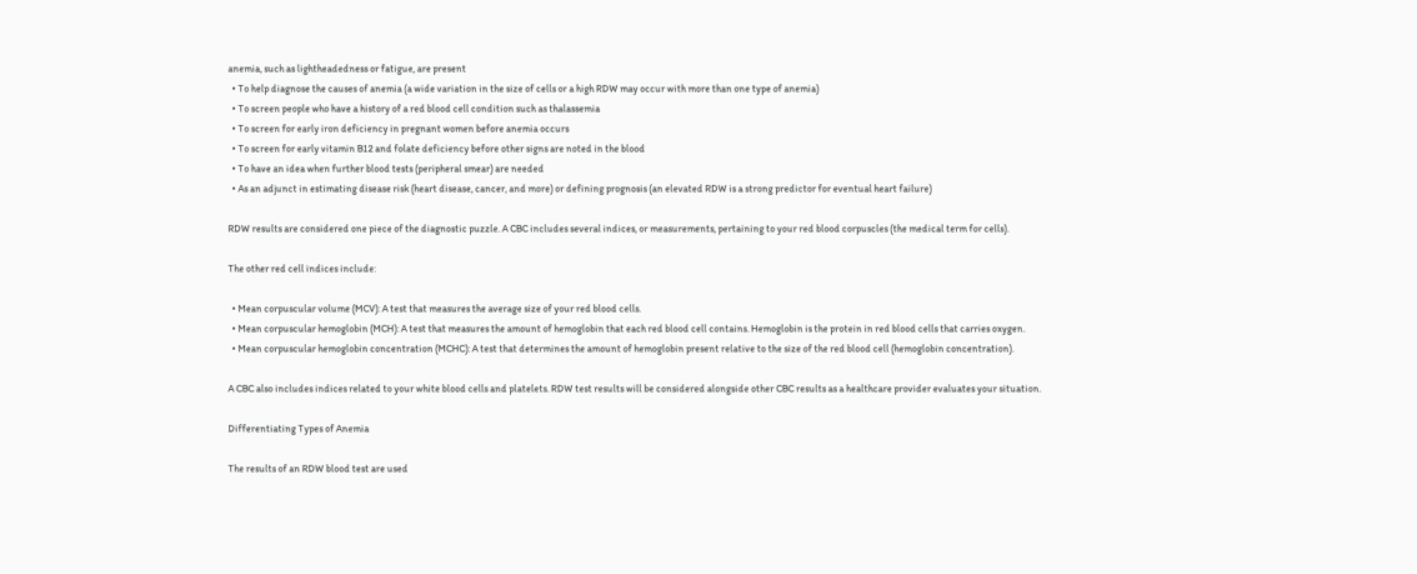anemia, such as lightheadedness or fatigue, are present
  • To help diagnose the causes of anemia (a wide variation in the size of cells or a high RDW may occur with more than one type of anemia)
  • To screen people who have a history of a red blood cell condition such as thalassemia
  • To screen for early iron deficiency in pregnant women before anemia occurs
  • To screen for early vitamin B12 and folate deficiency before other signs are noted in the blood
  • To have an idea when further blood tests (peripheral smear) are needed
  • As an adjunct in estimating disease risk (heart disease, cancer, and more) or defining prognosis (an elevated RDW is a strong predictor for eventual heart failure)

RDW results are considered one piece of the diagnostic puzzle. A CBC includes several indices, or measurements, pertaining to your red blood corpuscles (the medical term for cells).

The other red cell indices include:

  • Mean corpuscular volume (MCV): A test that measures the average size of your red blood cells.
  • Mean corpuscular hemoglobin (MCH): A test that measures the amount of hemoglobin that each red blood cell contains. Hemoglobin is the protein in red blood cells that carries oxygen.
  • Mean corpuscular hemoglobin concentration (MCHC): A test that determines the amount of hemoglobin present relative to the size of the red blood cell (hemoglobin concentration).

A CBC also includes indices related to your white blood cells and platelets. RDW test results will be considered alongside other CBC results as a healthcare provider evaluates your situation.

Differentiating Types of Anemia

The results of an RDW blood test are used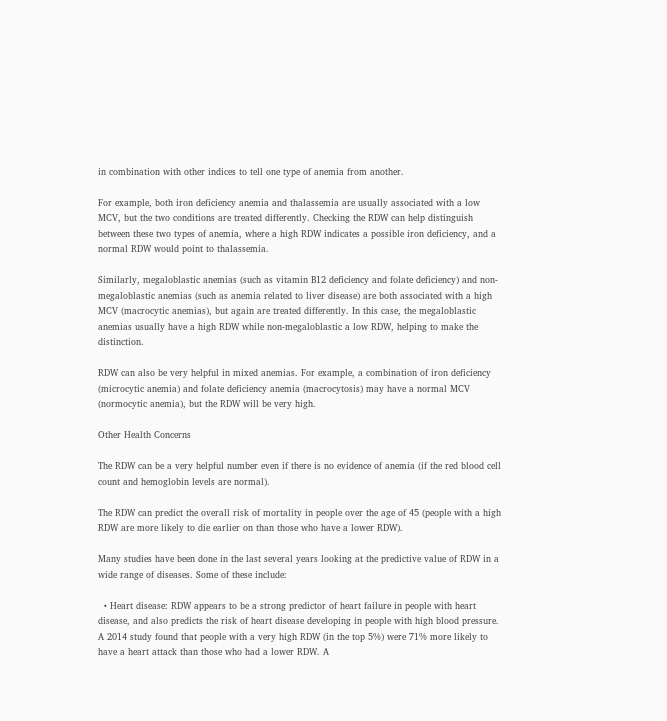in combination with other indices to tell one type of anemia from another.

For example, both iron deficiency anemia and thalassemia are usually associated with a low MCV, but the two conditions are treated differently. Checking the RDW can help distinguish between these two types of anemia, where a high RDW indicates a possible iron deficiency, and a normal RDW would point to thalassemia.

Similarly, megaloblastic anemias (such as vitamin B12 deficiency and folate deficiency) and non-megaloblastic anemias (such as anemia related to liver disease) are both associated with a high MCV (macrocytic anemias), but again are treated differently. In this case, the megaloblastic anemias usually have a high RDW while non-megaloblastic a low RDW, helping to make the distinction.

RDW can also be very helpful in mixed anemias. For example, a combination of iron deficiency (microcytic anemia) and folate deficiency anemia (macrocytosis) may have a normal MCV (normocytic anemia), but the RDW will be very high.

Other Health Concerns

The RDW can be a very helpful number even if there is no evidence of anemia (if the red blood cell count and hemoglobin levels are normal).

The RDW can predict the overall risk of mortality in people over the age of 45 (people with a high RDW are more likely to die earlier on than those who have a lower RDW).

Many studies have been done in the last several years looking at the predictive value of RDW in a wide range of diseases. Some of these include:

  • Heart disease: RDW appears to be a strong predictor of heart failure in people with heart disease, and also predicts the risk of heart disease developing in people with high blood pressure. A 2014 study found that people with a very high RDW (in the top 5%) were 71% more likely to have a heart attack than those who had a lower RDW. A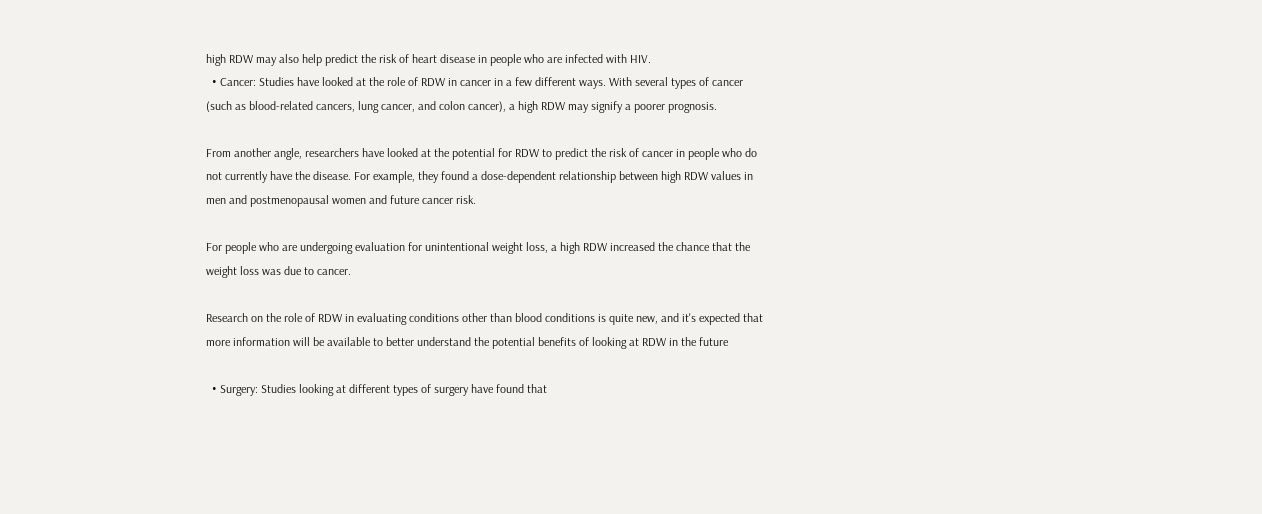high RDW may also help predict the risk of heart disease in people who are infected with HIV.
  • Cancer: Studies have looked at the role of RDW in cancer in a few different ways. With several types of cancer (such as blood-related cancers, lung cancer, and colon cancer), a high RDW may signify a poorer prognosis.

From another angle, researchers have looked at the potential for RDW to predict the risk of cancer in people who do not currently have the disease. For example, they found a dose-dependent relationship between high RDW values in men and postmenopausal women and future cancer risk.

For people who are undergoing evaluation for unintentional weight loss, a high RDW increased the chance that the weight loss was due to cancer.

Research on the role of RDW in evaluating conditions other than blood conditions is quite new, and it's expected that more information will be available to better understand the potential benefits of looking at RDW in the future

  • Surgery: Studies looking at different types of surgery have found that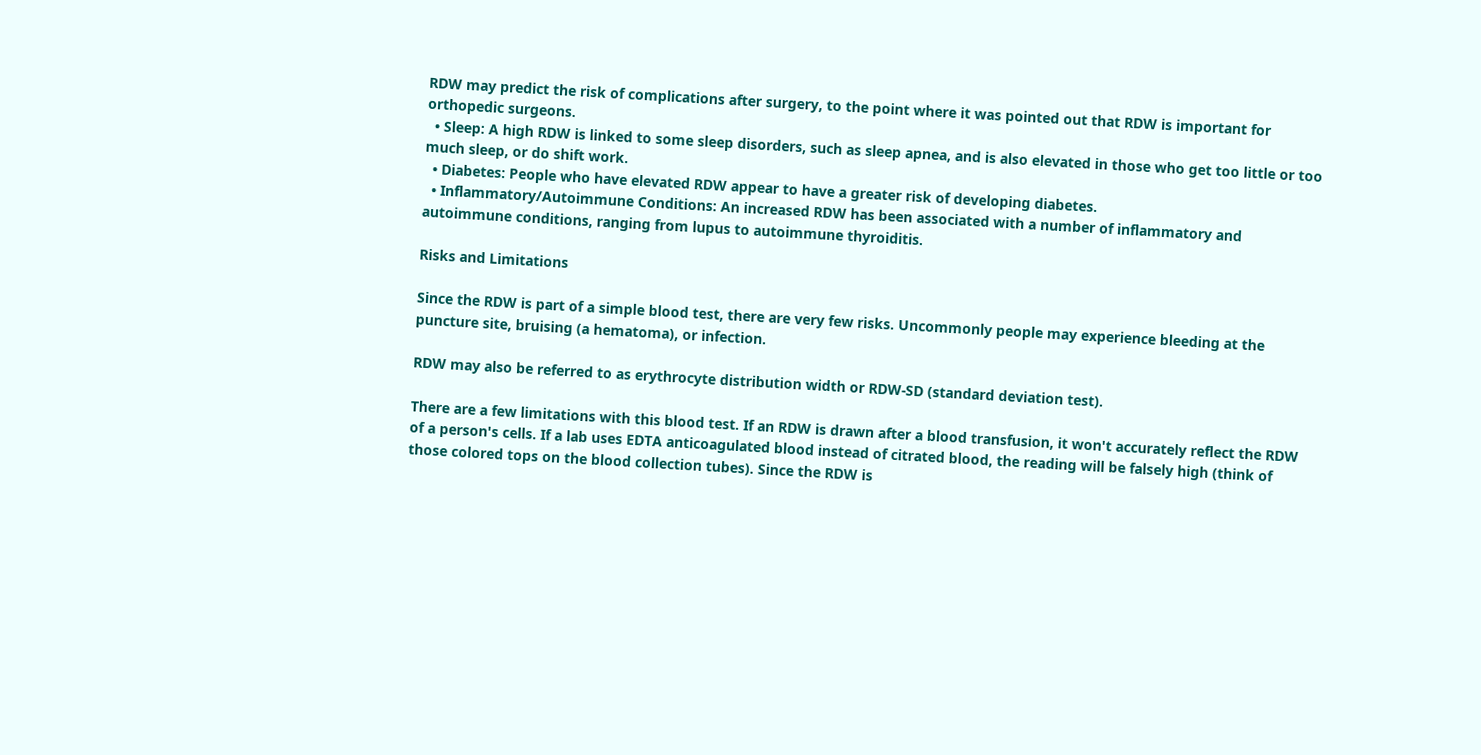RDW may predict the risk of complications after surgery, to the point where it was pointed out that RDW is important for orthopedic surgeons.
  • Sleep: A high RDW is linked to some sleep disorders, such as sleep apnea, and is also elevated in those who get too little or too much sleep, or do shift work.
  • Diabetes: People who have elevated RDW appear to have a greater risk of developing diabetes.
  • Inflammatory/Autoimmune Conditions: An increased RDW has been associated with a number of inflammatory and autoimmune conditions, ranging from lupus to autoimmune thyroiditis.

Risks and Limitations

Since the RDW is part of a simple blood test, there are very few risks. Uncommonly people may experience bleeding at the puncture site, bruising (a hematoma), or infection.

RDW may also be referred to as erythrocyte distribution width or RDW-SD (standard deviation test).

There are a few limitations with this blood test. If an RDW is drawn after a blood transfusion, it won't accurately reflect the RDW of a person's cells. If a lab uses EDTA anticoagulated blood instead of citrated blood, the reading will be falsely high (think of those colored tops on the blood collection tubes). Since the RDW is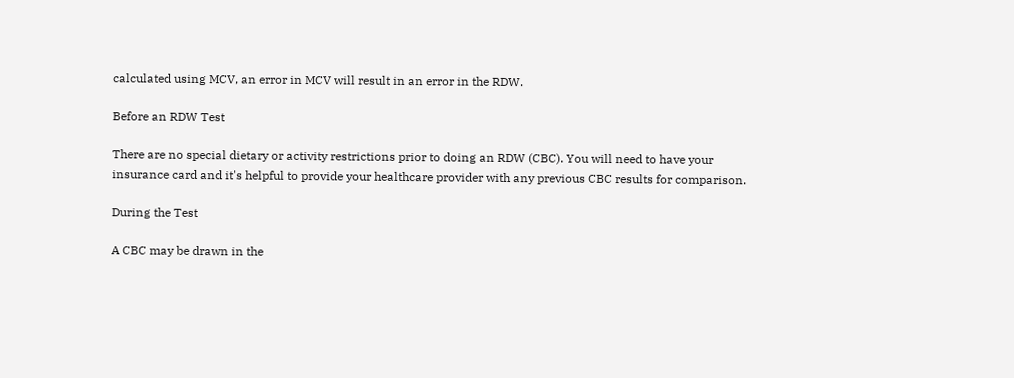calculated using MCV, an error in MCV will result in an error in the RDW.

Before an RDW Test

There are no special dietary or activity restrictions prior to doing an RDW (CBC). You will need to have your insurance card and it's helpful to provide your healthcare provider with any previous CBC results for comparison.

During the Test

A CBC may be drawn in the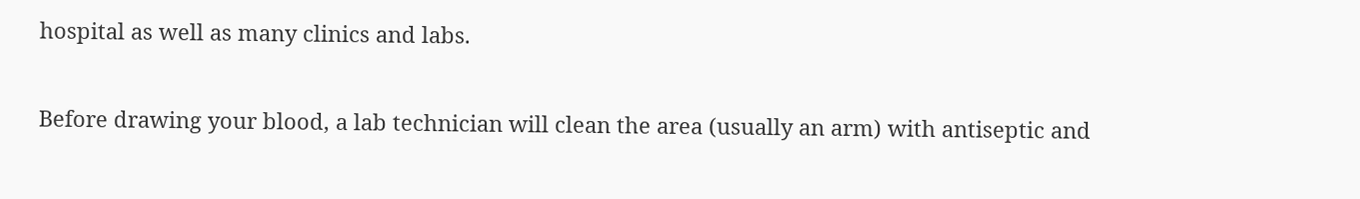hospital as well as many clinics and labs.

Before drawing your blood, a lab technician will clean the area (usually an arm) with antiseptic and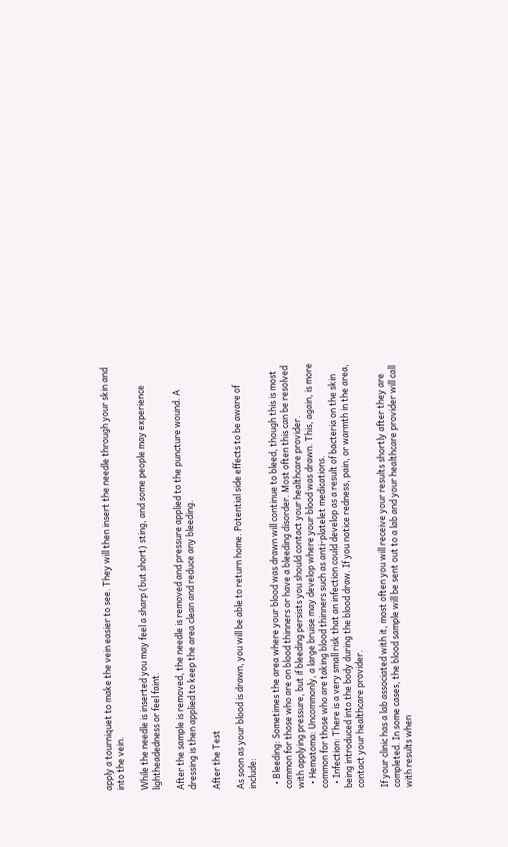apply a tourniquet to make the vein easier to see. They will then insert the needle through your skin and into the vein.

While the needle is inserted you may feel a sharp (but short) sting, and some people may experience lightheadedness or feel faint.

After the sample is removed, the needle is removed and pressure applied to the puncture wound. A dressing is then applied to keep the area clean and reduce any bleeding.

After the Test

As soon as your blood is drawn, you will be able to return home. Potential side effects to be aware of include:

  • Bleeding: Sometimes the area where your blood was drawn will continue to bleed, though this is most common for those who are on blood thinners or have a bleeding disorder. Most often this can be resolved with applying pressure, but if bleeding persists you should contact your healthcare provider.
  • Hematoma: Uncommonly, a large bruise may develop where your blood was drawn. This, again, is more common for those who are taking blood thinners such as anti-platelet medications.
  • Infection: There is a very small risk that an infection could develop as a result of bacteria on the skin being introduced into the body during the blood draw. If you notice redness, pain, or warmth in the area, contact your healthcare provider.

If your clinic has a lab associated with it, most often you will receive your results shortly after they are completed. In some cases, the blood sample will be sent out to a lab and your healthcare provider will call with results when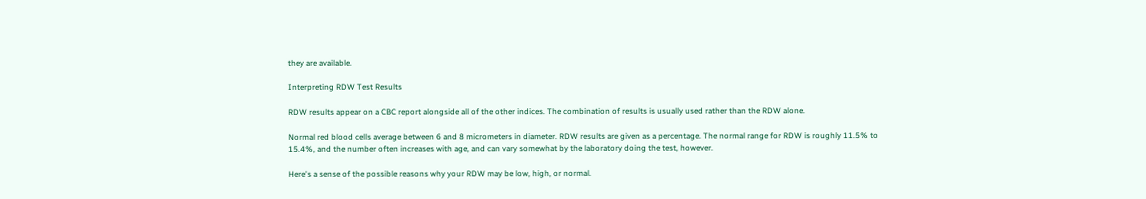they are available.

Interpreting RDW Test Results

RDW results appear on a CBC report alongside all of the other indices. The combination of results is usually used rather than the RDW alone.

Normal red blood cells average between 6 and 8 micrometers in diameter. RDW results are given as a percentage. The normal range for RDW is roughly 11.5% to 15.4%, and the number often increases with age, and can vary somewhat by the laboratory doing the test, however.

Here's a sense of the possible reasons why your RDW may be low, high, or normal.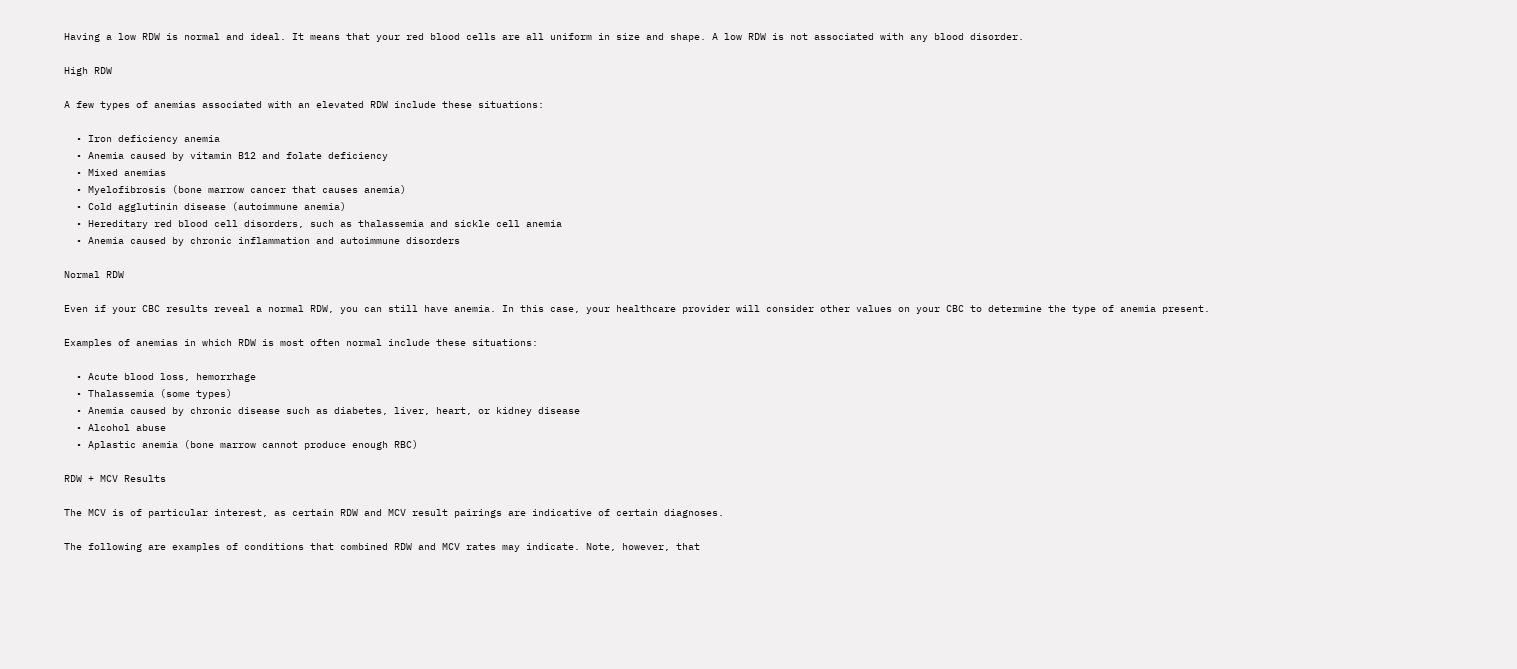Having a low RDW is normal and ideal. It means that your red blood cells are all uniform in size and shape. A low RDW is not associated with any blood disorder.

High RDW

A few types of anemias associated with an elevated RDW include these situations:

  • Iron deficiency anemia
  • Anemia caused by vitamin B12 and folate deficiency
  • Mixed anemias
  • Myelofibrosis (bone marrow cancer that causes anemia)
  • Cold agglutinin disease (autoimmune anemia)
  • Hereditary red blood cell disorders, such as thalassemia and sickle cell anemia
  • Anemia caused by chronic inflammation and autoimmune disorders

Normal RDW

Even if your CBC results reveal a normal RDW, you can still have anemia. In this case, your healthcare provider will consider other values on your CBC to determine the type of anemia present.

Examples of anemias in which RDW is most often normal include these situations:

  • Acute blood loss, hemorrhage
  • Thalassemia (some types)
  • Anemia caused by chronic disease such as diabetes, liver, heart, or kidney disease
  • Alcohol abuse
  • Aplastic anemia (bone marrow cannot produce enough RBC)

RDW + MCV Results

The MCV is of particular interest, as certain RDW and MCV result pairings are indicative of certain diagnoses.

The following are examples of conditions that combined RDW and MCV rates may indicate. Note, however, that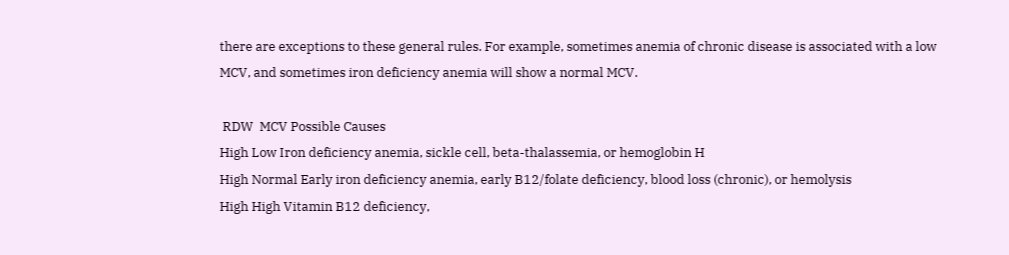there are exceptions to these general rules. For example, sometimes anemia of chronic disease is associated with a low MCV, and sometimes iron deficiency anemia will show a normal MCV.

 RDW  MCV Possible Causes
High Low Iron deficiency anemia, sickle cell, beta-thalassemia, or hemoglobin H
High Normal Early iron deficiency anemia, early B12/folate deficiency, blood loss (chronic), or hemolysis
High High Vitamin B12 deficiency,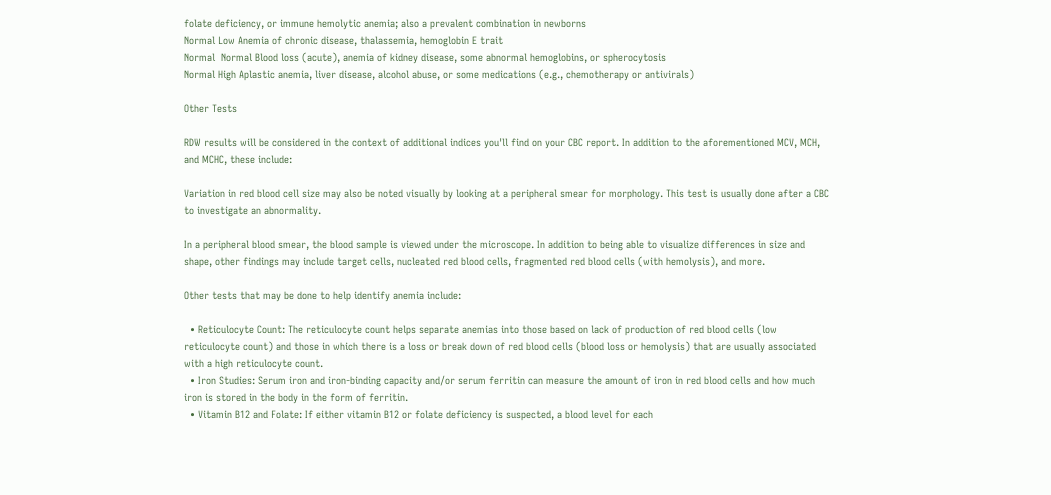folate deficiency, or immune hemolytic anemia; also a prevalent combination in newborns
Normal Low Anemia of chronic disease, thalassemia, hemoglobin E trait
Normal  Normal Blood loss (acute), anemia of kidney disease, some abnormal hemoglobins, or spherocytosis
Normal High Aplastic anemia, liver disease, alcohol abuse, or some medications (e.g., chemotherapy or antivirals)

Other Tests

RDW results will be considered in the context of additional indices you'll find on your CBC report. In addition to the aforementioned MCV, MCH, and MCHC, these include:

Variation in red blood cell size may also be noted visually by looking at a peripheral smear for morphology. This test is usually done after a CBC to investigate an abnormality.

In a peripheral blood smear, the blood sample is viewed under the microscope. In addition to being able to visualize differences in size and shape, other findings may include target cells, nucleated red blood cells, fragmented red blood cells (with hemolysis), and more.

Other tests that may be done to help identify anemia include:

  • Reticulocyte Count: The reticulocyte count helps separate anemias into those based on lack of production of red blood cells (low reticulocyte count) and those in which there is a loss or break down of red blood cells (blood loss or hemolysis) that are usually associated with a high reticulocyte count.
  • Iron Studies: Serum iron and iron-binding capacity and/or serum ferritin can measure the amount of iron in red blood cells and how much iron is stored in the body in the form of ferritin.
  • Vitamin B12 and Folate: If either vitamin B12 or folate deficiency is suspected, a blood level for each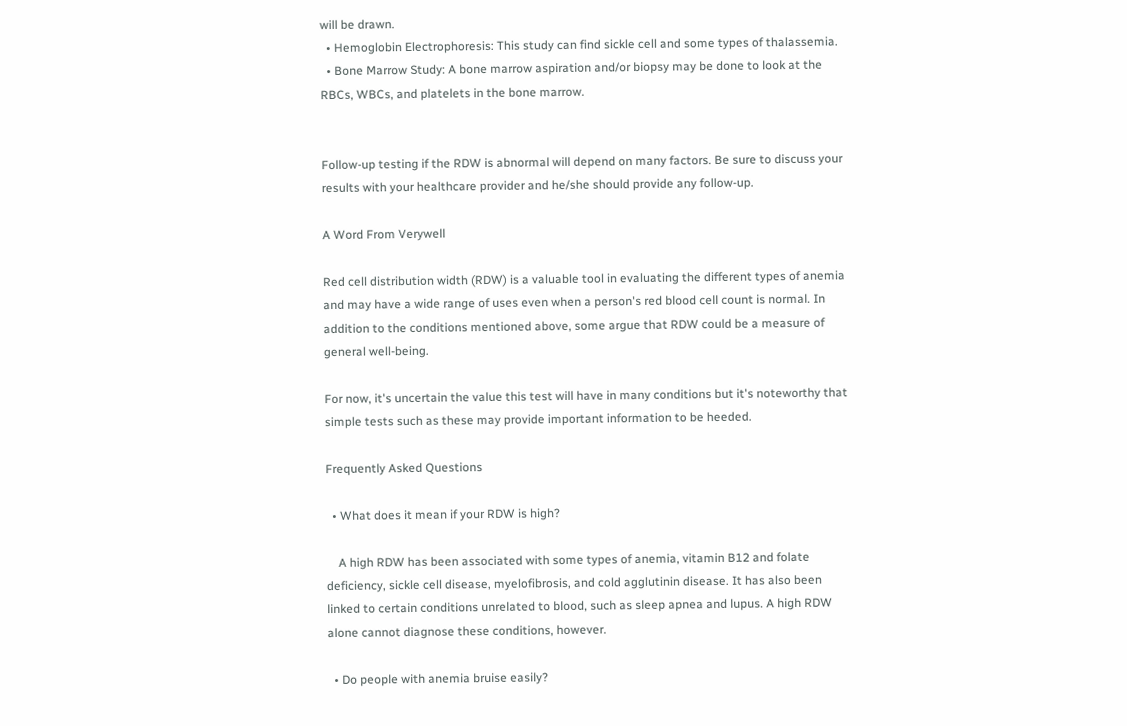will be drawn.
  • Hemoglobin Electrophoresis: This study can find sickle cell and some types of thalassemia.
  • Bone Marrow Study: A bone marrow aspiration and/or biopsy may be done to look at the RBCs, WBCs, and platelets in the bone marrow.


Follow-up testing if the RDW is abnormal will depend on many factors. Be sure to discuss your results with your healthcare provider and he/she should provide any follow-up.

A Word From Verywell

Red cell distribution width (RDW) is a valuable tool in evaluating the different types of anemia and may have a wide range of uses even when a person's red blood cell count is normal. In addition to the conditions mentioned above, some argue that RDW could be a measure of general well-being.

For now, it's uncertain the value this test will have in many conditions but it's noteworthy that simple tests such as these may provide important information to be heeded.

Frequently Asked Questions

  • What does it mean if your RDW is high?

    A high RDW has been associated with some types of anemia, vitamin B12 and folate deficiency, sickle cell disease, myelofibrosis, and cold agglutinin disease. It has also been linked to certain conditions unrelated to blood, such as sleep apnea and lupus. A high RDW alone cannot diagnose these conditions, however.

  • Do people with anemia bruise easily?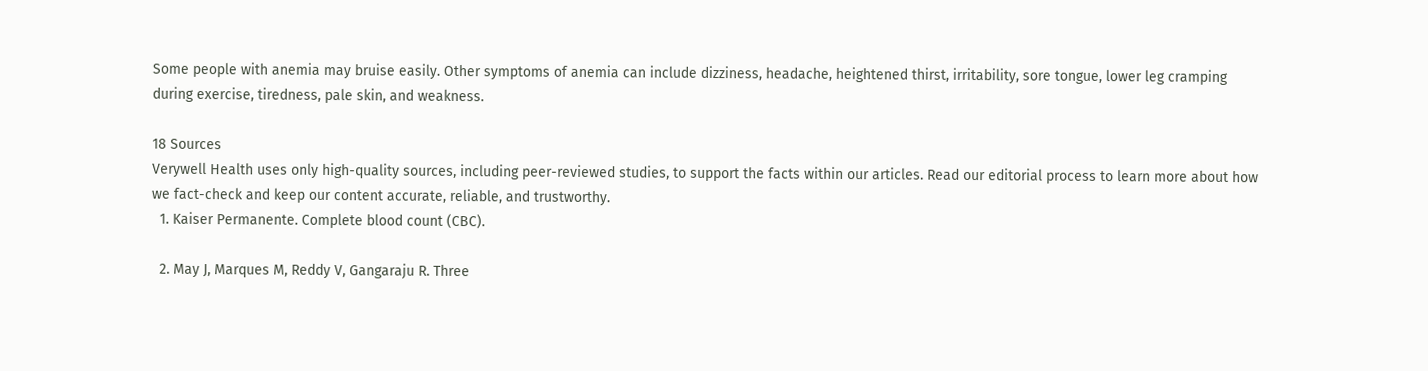Some people with anemia may bruise easily. Other symptoms of anemia can include dizziness, headache, heightened thirst, irritability, sore tongue, lower leg cramping during exercise, tiredness, pale skin, and weakness.

18 Sources
Verywell Health uses only high-quality sources, including peer-reviewed studies, to support the facts within our articles. Read our editorial process to learn more about how we fact-check and keep our content accurate, reliable, and trustworthy.
  1. Kaiser Permanente. Complete blood count (CBC).

  2. May J, Marques M, Reddy V, Gangaraju R. Three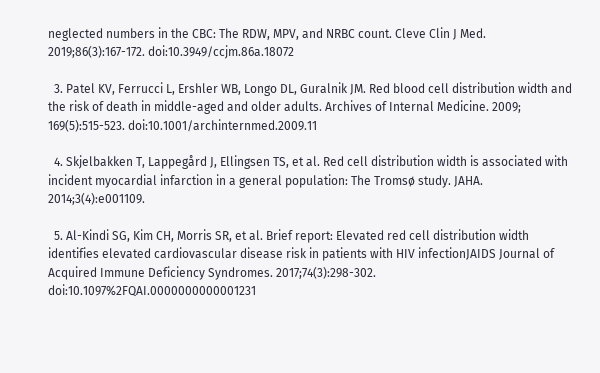neglected numbers in the CBC: The RDW, MPV, and NRBC count. Cleve Clin J Med. 2019;86(3):167-172. doi:10.3949/ccjm.86a.18072

  3. Patel KV, Ferrucci L, Ershler WB, Longo DL, Guralnik JM. Red blood cell distribution width and the risk of death in middle-aged and older adults. Archives of Internal Medicine. 2009; 169(5):515-523. doi:10.1001/archinternmed.2009.11

  4. Skjelbakken T, Lappegård J, Ellingsen TS, et al. Red cell distribution width is associated with incident myocardial infarction in a general population: The Tromsø study. JAHA. 2014;3(4):e001109.

  5. Al-Kindi SG, Kim CH, Morris SR, et al. Brief report: Elevated red cell distribution width identifies elevated cardiovascular disease risk in patients with HIV infectionJAIDS Journal of Acquired Immune Deficiency Syndromes. 2017;74(3):298-302. doi:10.1097%2FQAI.0000000000001231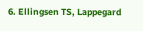6. Ellingsen TS, Lappegard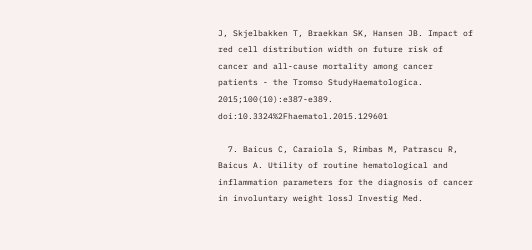J, Skjelbakken T, Braekkan SK, Hansen JB. Impact of red cell distribution width on future risk of cancer and all-cause mortality among cancer patients - the Tromso StudyHaematologica. 2015;100(10):e387-e389. doi:10.3324%2Fhaematol.2015.129601

  7. Baicus C, Caraiola S, Rimbas M, Patrascu R, Baicus A. Utility of routine hematological and inflammation parameters for the diagnosis of cancer in involuntary weight lossJ Investig Med.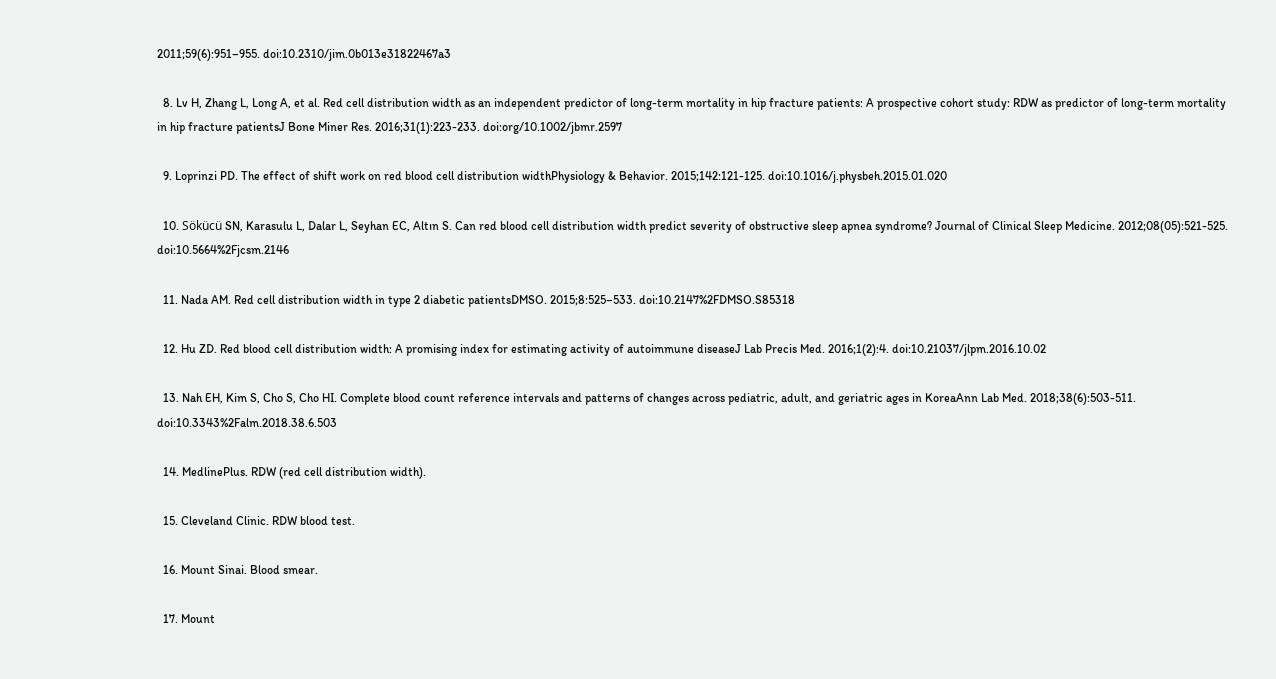2011;59(6):951–955. doi:10.2310/jim.0b013e31822467a3

  8. Lv H, Zhang L, Long A, et al. Red cell distribution width as an independent predictor of long-term mortality in hip fracture patients: A prospective cohort study: RDW as predictor of long-term mortality in hip fracture patientsJ Bone Miner Res. 2016;31(1):223-233. doi:org/10.1002/jbmr.2597

  9. Loprinzi PD. The effect of shift work on red blood cell distribution widthPhysiology & Behavior. 2015;142:121-125. doi:10.1016/j.physbeh.2015.01.020

  10. Sökücü SN, Karasulu L, Dalar L, Seyhan EC, Altın S. Can red blood cell distribution width predict severity of obstructive sleep apnea syndrome? Journal of Clinical Sleep Medicine. 2012;08(05):521-525. doi:10.5664%2Fjcsm.2146

  11. Nada AM. Red cell distribution width in type 2 diabetic patientsDMSO. 2015;8:525–533. doi:10.2147%2FDMSO.S85318

  12. Hu ZD. Red blood cell distribution width: A promising index for estimating activity of autoimmune diseaseJ Lab Precis Med. 2016;1(2):4. doi:10.21037/jlpm.2016.10.02

  13. Nah EH, Kim S, Cho S, Cho HI. Complete blood count reference intervals and patterns of changes across pediatric, adult, and geriatric ages in KoreaAnn Lab Med. 2018;38(6):503-511. doi:10.3343%2Falm.2018.38.6.503

  14. MedlinePlus. RDW (red cell distribution width).

  15. Cleveland Clinic. RDW blood test.

  16. Mount Sinai. Blood smear.

  17. Mount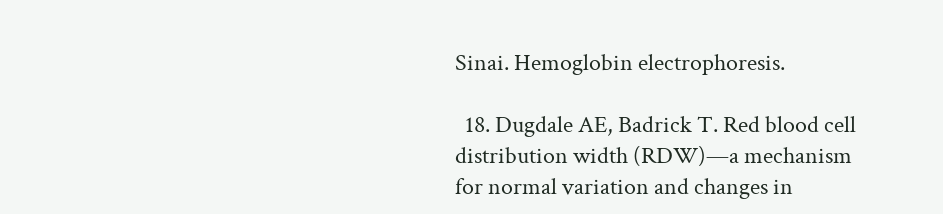Sinai. Hemoglobin electrophoresis.

  18. Dugdale AE, Badrick T. Red blood cell distribution width (RDW)—a mechanism for normal variation and changes in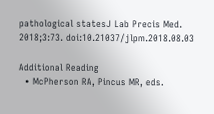pathological statesJ Lab Precis Med. 2018;3:73. doi:10.21037/jlpm.2018.08.03

Additional Reading
  • McPherson RA, Pincus MR, eds.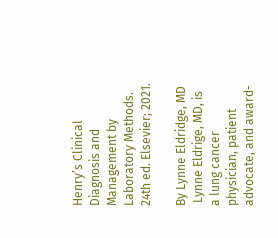Henry’s Clinical Diagnosis and Management by Laboratory Methods. 24th ed. Elsevier; 2021.

By Lynne Eldridge, MD
 Lynne Eldrige, MD, is a lung cancer physician, patient advocate, and award-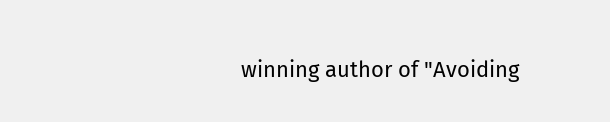winning author of "Avoiding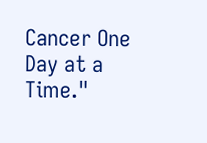Cancer One Day at a Time."